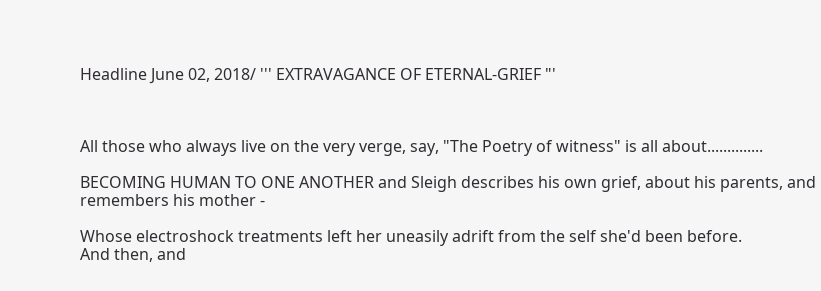Headline June 02, 2018/ ''' EXTRAVAGANCE OF ETERNAL-GRIEF "'



All those who always live on the very verge, say, "The Poetry of witness" is all about..............

BECOMING HUMAN TO ONE ANOTHER and Sleigh describes his own grief, about his parents, and remembers his mother -

Whose electroshock treatments left her uneasily adrift from the self she'd been before.
And then, and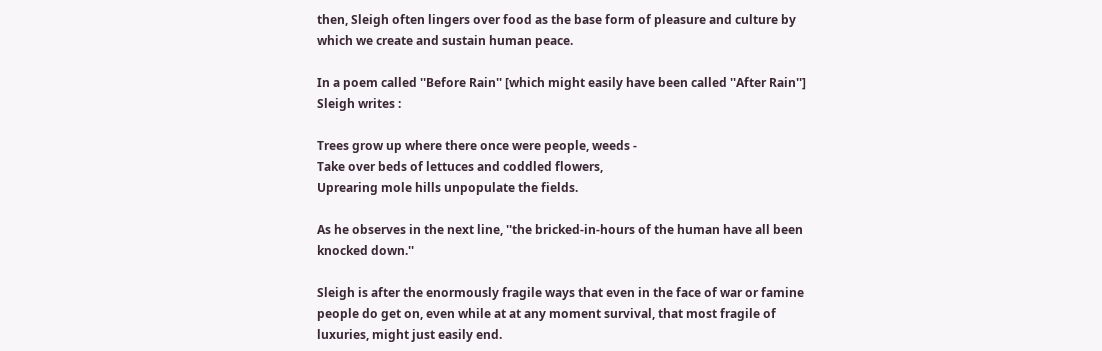then, Sleigh often lingers over food as the base form of pleasure and culture by which we create and sustain human peace.

In a poem called ''Before Rain'' [which might easily have been called ''After Rain''] Sleigh writes :

Trees grow up where there once were people, weeds -
Take over beds of lettuces and coddled flowers,
Uprearing mole hills unpopulate the fields.

As he observes in the next line, ''the bricked-in-hours of the human have all been knocked down.''

Sleigh is after the enormously fragile ways that even in the face of war or famine people do get on, even while at at any moment survival, that most fragile of luxuries, might just easily end.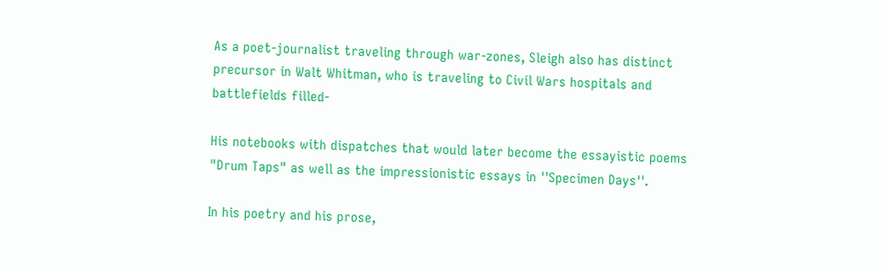As a poet-journalist traveling through war-zones, Sleigh also has distinct precursor in Walt Whitman, who is traveling to Civil Wars hospitals and battlefields filled-

His notebooks with dispatches that would later become the essayistic poems "Drum Taps" as well as the impressionistic essays in ''Specimen Days''.

In his poetry and his prose,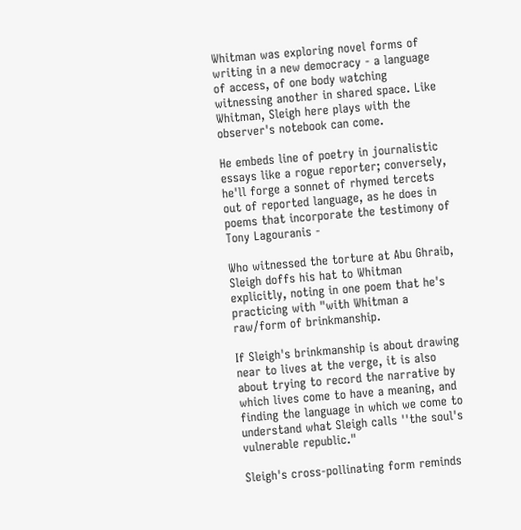Whitman was exploring novel forms of writing in a new democracy - a language of access, of one body watching witnessing another in shared space. Like Whitman, Sleigh here plays with the observer's notebook can come.

He embeds line of poetry in journalistic essays like a rogue reporter; conversely, he'll forge a sonnet of rhymed tercets out of reported language, as he does in poems that incorporate the testimony of Tony Lagouranis -

Who witnessed the torture at Abu Ghraib, Sleigh doffs his hat to Whitman explicitly, noting in one poem that he's practicing with "with Whitman a raw/form of brinkmanship.

If Sleigh's brinkmanship is about drawing near to lives at the verge, it is also about trying to record the narrative by which lives come to have a meaning, and finding the language in which we come to understand what Sleigh calls ''the soul's vulnerable republic."

Sleigh's cross-pollinating form reminds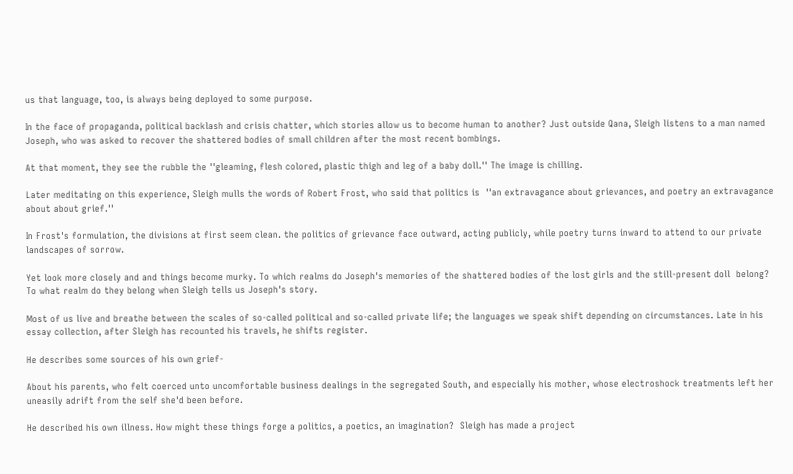us that language, too, is always being deployed to some purpose.

In the face of propaganda, political backlash and crisis chatter, which stories allow us to become human to another? Just outside Qana, Sleigh listens to a man named Joseph, who was asked to recover the shattered bodies of small children after the most recent bombings.

At that moment, they see the rubble the ''gleaming, flesh colored, plastic thigh and leg of a baby doll.'' The image is chilling.

Later meditating on this experience, Sleigh mulls the words of Robert Frost, who said that politics is  ''an extravagance about grievances, and poetry an extravagance about about grief.''

In Frost's formulation, the divisions at first seem clean. the politics of grievance face outward, acting publicly, while poetry turns inward to attend to our private landscapes of sorrow.

Yet look more closely and and things become murky. To which realms do Joseph's memories of the shattered bodies of the lost girls and the still-present doll  belong? To what realm do they belong when Sleigh tells us Joseph's story.

Most of us live and breathe between the scales of so-called political and so-called private life; the languages we speak shift depending on circumstances. Late in his essay collection, after Sleigh has recounted his travels, he shifts register.

He describes some sources of his own grief-

About his parents, who felt coerced unto uncomfortable business dealings in the segregated South, and especially his mother, whose electroshock treatments left her uneasily adrift from the self she'd been before.

He described his own illness. How might these things forge a politics, a poetics, an imagination?  Sleigh has made a project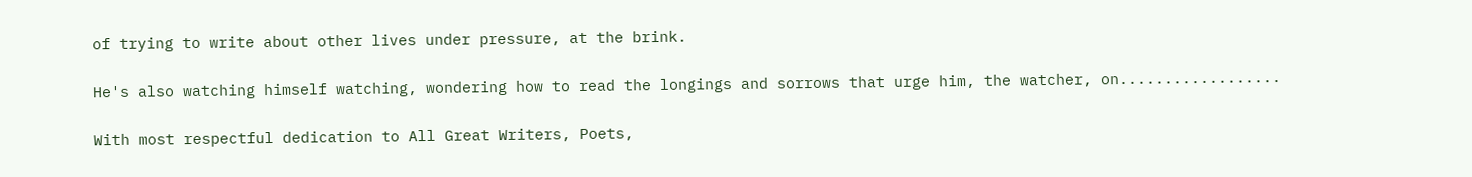of trying to write about other lives under pressure, at the brink.

He's also watching himself watching, wondering how to read the longings and sorrows that urge him, the watcher, on..................

With most respectful dedication to All Great Writers, Poets,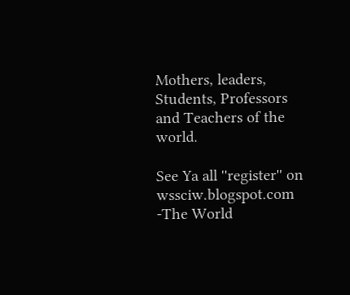Mothers, leaders, Students, Professors and Teachers of the world.

See Ya all ''register'' on wssciw.blogspot.com -The World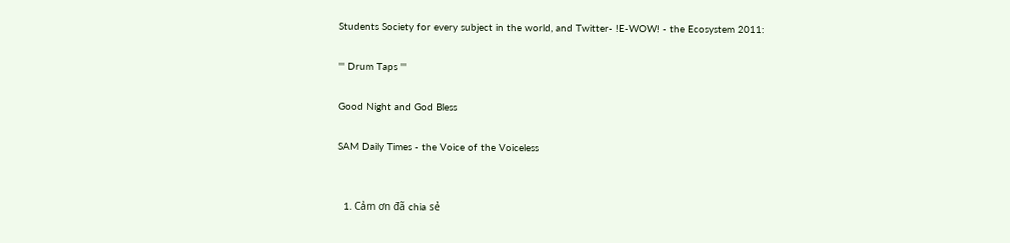Students Society for every subject in the world, and Twitter- !E-WOW! - the Ecosystem 2011:

''' Drum Taps '''

Good Night and God Bless

SAM Daily Times - the Voice of the Voiceless


  1. Cảm ơn đã chia sẻ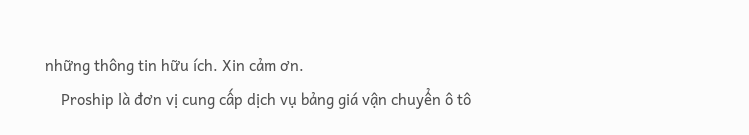những thông tin hữu ích. Xin cảm ơn.
    Proship là đơn vị cung cấp dịch vụ bảng giá vận chuyển ô tô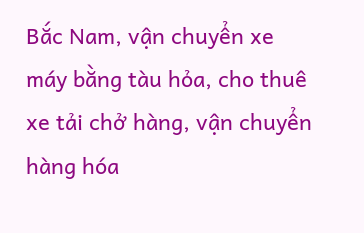Bắc Nam, vận chuyển xe máy bằng tàu hỏa, cho thuê xe tải chở hàng, vận chuyển hàng hóa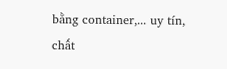bằng container,... uy tín, chất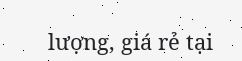lượng, giá rẻ tại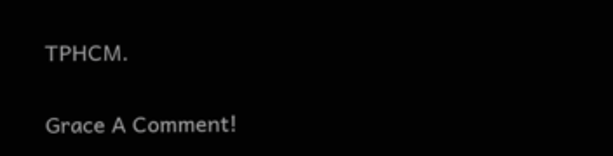TPHCM.


Grace A Comment!